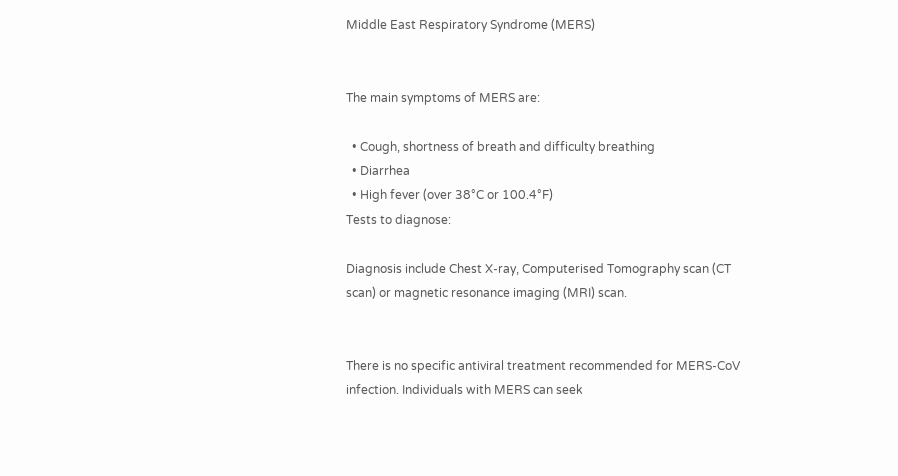Middle East Respiratory Syndrome (MERS)


The main symptoms of MERS are:

  • Cough, shortness of breath and difficulty breathing
  • Diarrhea
  • High fever (over 38°C or 100.4°F)
Tests to diagnose:

Diagnosis include Chest X-ray, Computerised Tomography scan (CT scan) or magnetic resonance imaging (MRI) scan.


There is no specific antiviral treatment recommended for MERS-CoV infection. Individuals with MERS can seek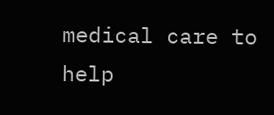medical care to help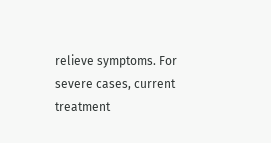relieve symptoms. For severe cases, current treatment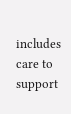includes care to support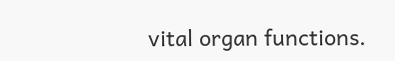vital organ functions.